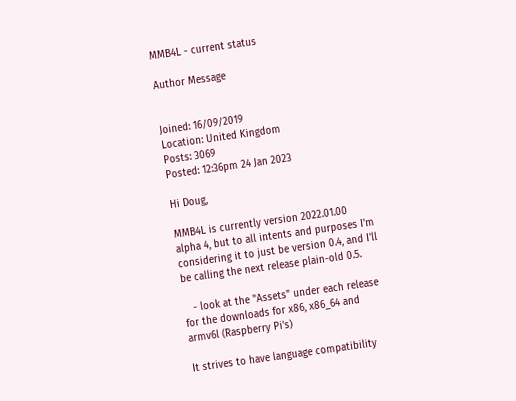MMB4L - current status

Author Message


Joined: 16/09/2019
Location: United Kingdom
Posts: 3069
Posted: 12:36pm 24 Jan 2023

Hi Doug,

MMB4L is currently version 2022.01.00 alpha 4, but to all intents and purposes I'm considering it to just be version 0.4, and I'll be calling the next release plain-old 0.5.

   - look at the "Assets" under each release for the downloads for x86, x86_64 and armv6l (Raspberry Pi's)

It strives to have language compatibility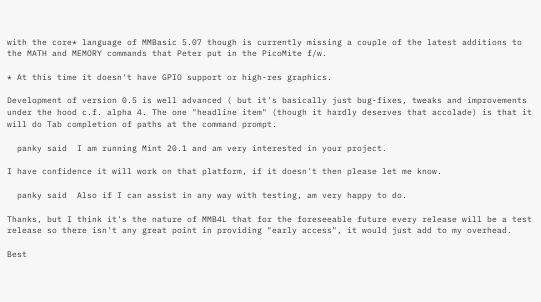with the core* language of MMBasic 5.07 though is currently missing a couple of the latest additions to the MATH and MEMORY commands that Peter put in the PicoMite f/w.

* At this time it doesn't have GPIO support or high-res graphics.

Development of version 0.5 is well advanced ( but it's basically just bug-fixes, tweaks and improvements under the hood c.f. alpha 4. The one "headline item" (though it hardly deserves that accolade) is that it will do Tab completion of paths at the command prompt.

  panky said  I am running Mint 20.1 and am very interested in your project.

I have confidence it will work on that platform, if it doesn't then please let me know.

  panky said  Also if I can assist in any way with testing, am very happy to do.

Thanks, but I think it's the nature of MMB4L that for the foreseeable future every release will be a test release so there isn't any great point in providing "early access", it would just add to my overhead.

Best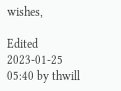wishes,

Edited 2023-01-25 05:40 by thwill